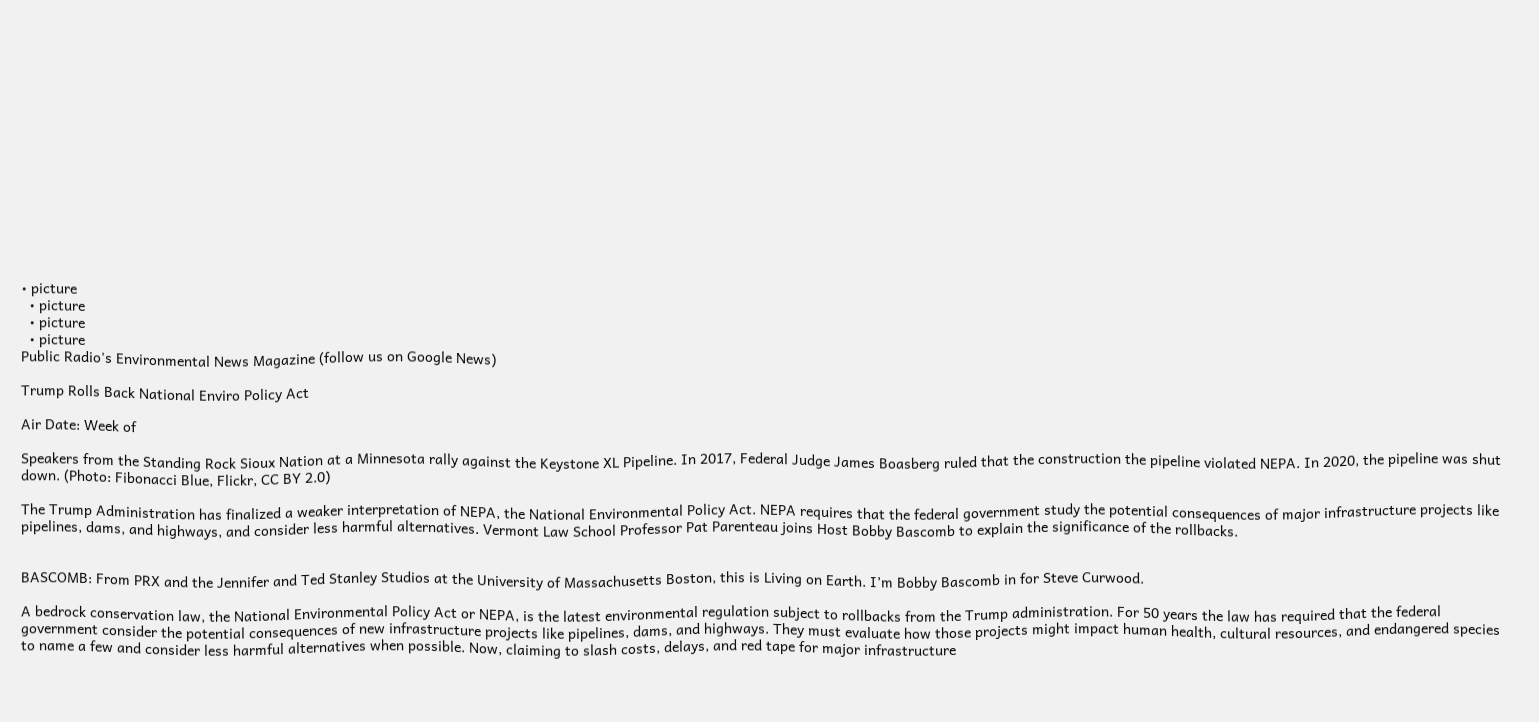• picture
  • picture
  • picture
  • picture
Public Radio's Environmental News Magazine (follow us on Google News)

Trump Rolls Back National Enviro Policy Act

Air Date: Week of

Speakers from the Standing Rock Sioux Nation at a Minnesota rally against the Keystone XL Pipeline. In 2017, Federal Judge James Boasberg ruled that the construction the pipeline violated NEPA. In 2020, the pipeline was shut down. (Photo: Fibonacci Blue, Flickr, CC BY 2.0)

The Trump Administration has finalized a weaker interpretation of NEPA, the National Environmental Policy Act. NEPA requires that the federal government study the potential consequences of major infrastructure projects like pipelines, dams, and highways, and consider less harmful alternatives. Vermont Law School Professor Pat Parenteau joins Host Bobby Bascomb to explain the significance of the rollbacks.


BASCOMB: From PRX and the Jennifer and Ted Stanley Studios at the University of Massachusetts Boston, this is Living on Earth. I’m Bobby Bascomb in for Steve Curwood.

A bedrock conservation law, the National Environmental Policy Act or NEPA, is the latest environmental regulation subject to rollbacks from the Trump administration. For 50 years the law has required that the federal government consider the potential consequences of new infrastructure projects like pipelines, dams, and highways. They must evaluate how those projects might impact human health, cultural resources, and endangered species to name a few and consider less harmful alternatives when possible. Now, claiming to slash costs, delays, and red tape for major infrastructure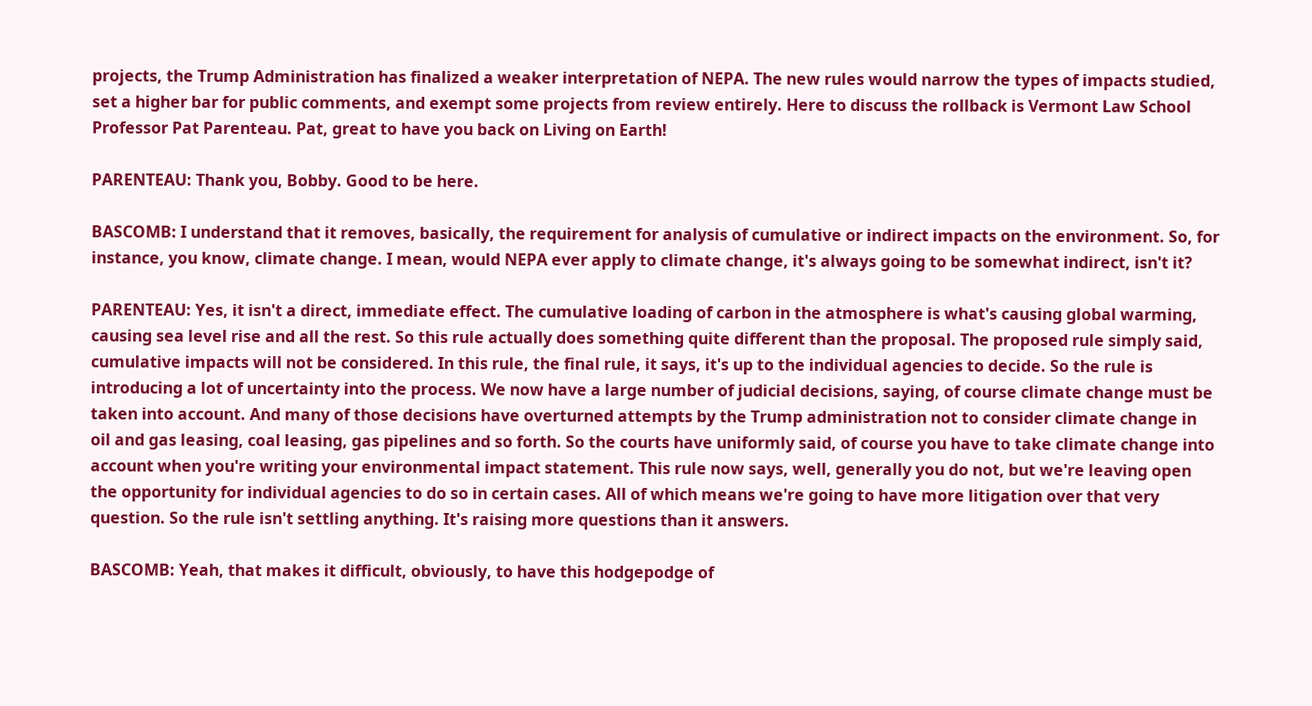projects, the Trump Administration has finalized a weaker interpretation of NEPA. The new rules would narrow the types of impacts studied, set a higher bar for public comments, and exempt some projects from review entirely. Here to discuss the rollback is Vermont Law School Professor Pat Parenteau. Pat, great to have you back on Living on Earth!

PARENTEAU: Thank you, Bobby. Good to be here.

BASCOMB: I understand that it removes, basically, the requirement for analysis of cumulative or indirect impacts on the environment. So, for instance, you know, climate change. I mean, would NEPA ever apply to climate change, it's always going to be somewhat indirect, isn't it?

PARENTEAU: Yes, it isn't a direct, immediate effect. The cumulative loading of carbon in the atmosphere is what's causing global warming, causing sea level rise and all the rest. So this rule actually does something quite different than the proposal. The proposed rule simply said, cumulative impacts will not be considered. In this rule, the final rule, it says, it's up to the individual agencies to decide. So the rule is introducing a lot of uncertainty into the process. We now have a large number of judicial decisions, saying, of course climate change must be taken into account. And many of those decisions have overturned attempts by the Trump administration not to consider climate change in oil and gas leasing, coal leasing, gas pipelines and so forth. So the courts have uniformly said, of course you have to take climate change into account when you're writing your environmental impact statement. This rule now says, well, generally you do not, but we're leaving open the opportunity for individual agencies to do so in certain cases. All of which means we're going to have more litigation over that very question. So the rule isn't settling anything. It's raising more questions than it answers.

BASCOMB: Yeah, that makes it difficult, obviously, to have this hodgepodge of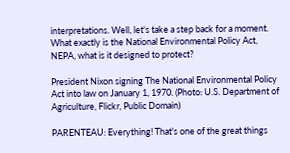interpretations. Well, let's take a step back for a moment. What exactly is the National Environmental Policy Act, NEPA, what is it designed to protect?

President Nixon signing The National Environmental Policy Act into law on January 1, 1970. (Photo: U.S. Department of Agriculture, Flickr, Public Domain)

PARENTEAU: Everything! That's one of the great things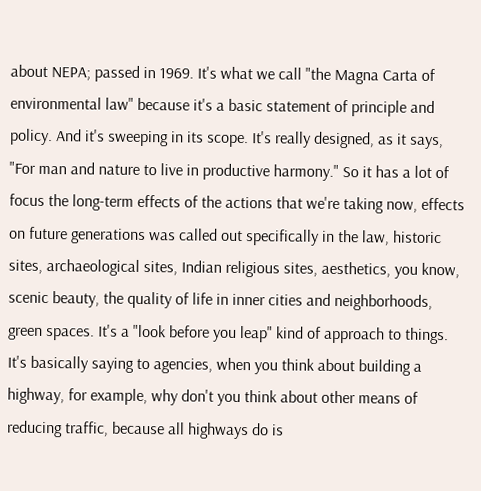about NEPA; passed in 1969. It's what we call "the Magna Carta of environmental law" because it's a basic statement of principle and policy. And it's sweeping in its scope. It's really designed, as it says, "For man and nature to live in productive harmony." So it has a lot of focus the long-term effects of the actions that we're taking now, effects on future generations was called out specifically in the law, historic sites, archaeological sites, Indian religious sites, aesthetics, you know, scenic beauty, the quality of life in inner cities and neighborhoods, green spaces. It's a "look before you leap" kind of approach to things. It's basically saying to agencies, when you think about building a highway, for example, why don't you think about other means of reducing traffic, because all highways do is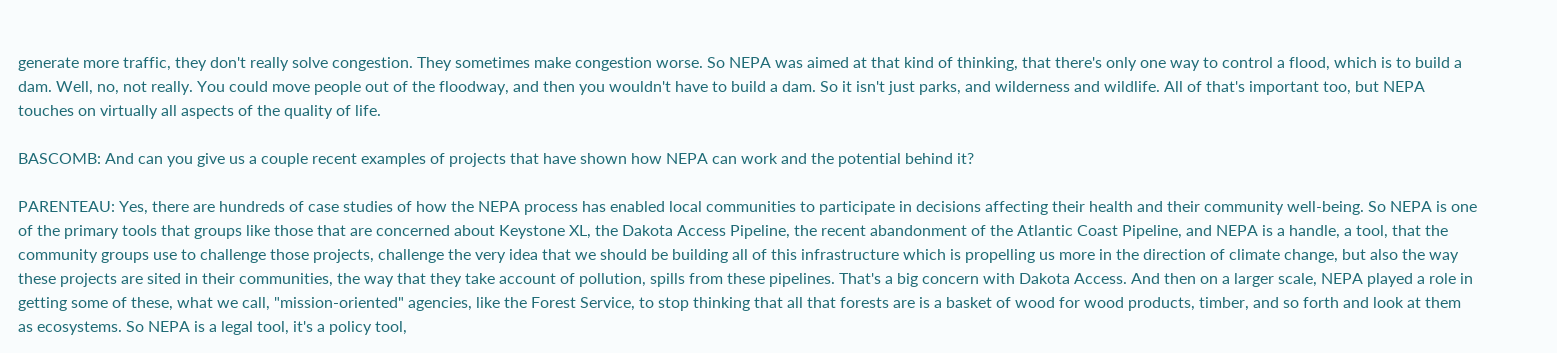generate more traffic, they don't really solve congestion. They sometimes make congestion worse. So NEPA was aimed at that kind of thinking, that there's only one way to control a flood, which is to build a dam. Well, no, not really. You could move people out of the floodway, and then you wouldn't have to build a dam. So it isn't just parks, and wilderness and wildlife. All of that's important too, but NEPA touches on virtually all aspects of the quality of life.

BASCOMB: And can you give us a couple recent examples of projects that have shown how NEPA can work and the potential behind it?

PARENTEAU: Yes, there are hundreds of case studies of how the NEPA process has enabled local communities to participate in decisions affecting their health and their community well-being. So NEPA is one of the primary tools that groups like those that are concerned about Keystone XL, the Dakota Access Pipeline, the recent abandonment of the Atlantic Coast Pipeline, and NEPA is a handle, a tool, that the community groups use to challenge those projects, challenge the very idea that we should be building all of this infrastructure which is propelling us more in the direction of climate change, but also the way these projects are sited in their communities, the way that they take account of pollution, spills from these pipelines. That's a big concern with Dakota Access. And then on a larger scale, NEPA played a role in getting some of these, what we call, "mission-oriented" agencies, like the Forest Service, to stop thinking that all that forests are is a basket of wood for wood products, timber, and so forth and look at them as ecosystems. So NEPA is a legal tool, it's a policy tool,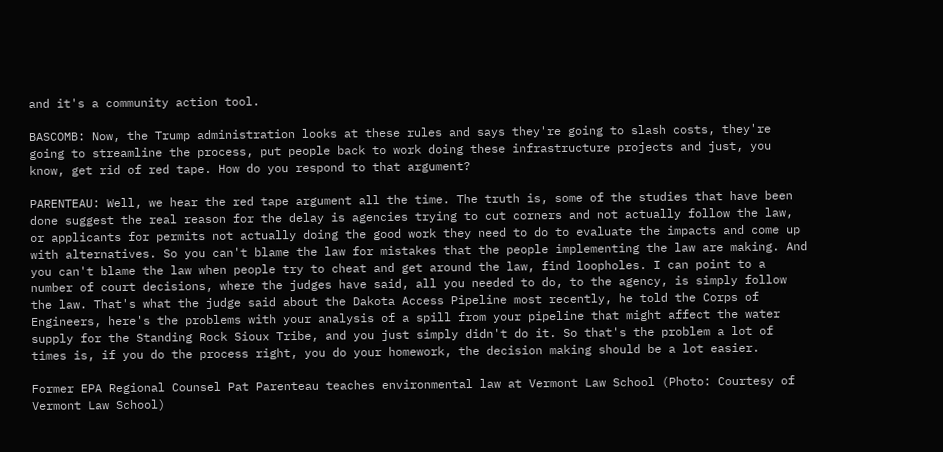and it's a community action tool.

BASCOMB: Now, the Trump administration looks at these rules and says they're going to slash costs, they're going to streamline the process, put people back to work doing these infrastructure projects and just, you know, get rid of red tape. How do you respond to that argument?

PARENTEAU: Well, we hear the red tape argument all the time. The truth is, some of the studies that have been done suggest the real reason for the delay is agencies trying to cut corners and not actually follow the law, or applicants for permits not actually doing the good work they need to do to evaluate the impacts and come up with alternatives. So you can't blame the law for mistakes that the people implementing the law are making. And you can't blame the law when people try to cheat and get around the law, find loopholes. I can point to a number of court decisions, where the judges have said, all you needed to do, to the agency, is simply follow the law. That's what the judge said about the Dakota Access Pipeline most recently, he told the Corps of Engineers, here's the problems with your analysis of a spill from your pipeline that might affect the water supply for the Standing Rock Sioux Tribe, and you just simply didn't do it. So that's the problem a lot of times is, if you do the process right, you do your homework, the decision making should be a lot easier.

Former EPA Regional Counsel Pat Parenteau teaches environmental law at Vermont Law School (Photo: Courtesy of Vermont Law School)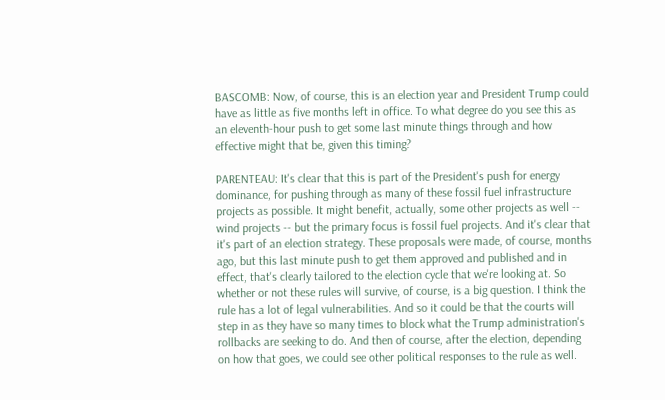BASCOMB: Now, of course, this is an election year and President Trump could have as little as five months left in office. To what degree do you see this as an eleventh-hour push to get some last minute things through and how effective might that be, given this timing?

PARENTEAU: It's clear that this is part of the President's push for energy dominance, for pushing through as many of these fossil fuel infrastructure projects as possible. It might benefit, actually, some other projects as well -- wind projects -- but the primary focus is fossil fuel projects. And it's clear that it's part of an election strategy. These proposals were made, of course, months ago, but this last minute push to get them approved and published and in effect, that's clearly tailored to the election cycle that we're looking at. So whether or not these rules will survive, of course, is a big question. I think the rule has a lot of legal vulnerabilities. And so it could be that the courts will step in as they have so many times to block what the Trump administration's rollbacks are seeking to do. And then of course, after the election, depending on how that goes, we could see other political responses to the rule as well.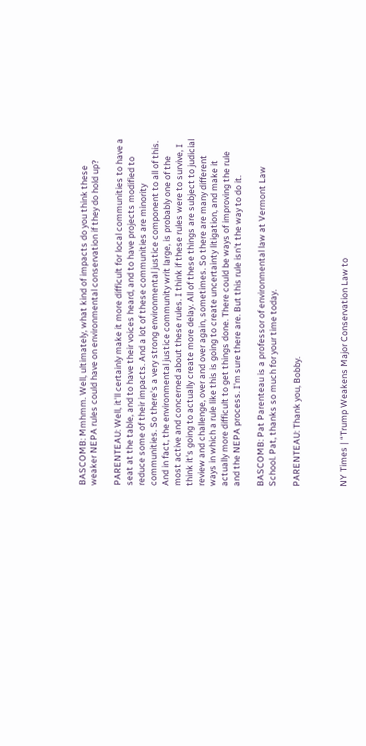BASCOMB: Mmhmm. Well, ultimately, what kind of impacts do you think these weaker NEPA rules could have on environmental conservation if they do hold up?

PARENTEAU: Well, it'll certainly make it more difficult for local communities to have a seat at the table, and to have their voices heard, and to have projects modified to reduce some of their impacts. And a lot of these communities are minority communities. So there's a very strong environmental justice component to all of this. And in fact, the environmental justice community writ large, is probably one of the most active and concerned about these rules. I think if these rules were to survive, I think it's going to actually create more delay. All of these things are subject to judicial review and challenge, over and over again, sometimes. So there are many different ways in which a rule like this is going to create uncertainty litigation, and make it actually more difficult to get things done. There could be ways of improving the rule and the NEPA process. I'm sure there are. But this rule isn't the way to do it.

BASCOMB: Pat Parenteau is a professor of environmental law at Vermont Law School. Pat, thanks so much for your time today.

PARENTEAU: Thank you, Bobby.



NY Times | “Trump Weakens Major Conservation Law to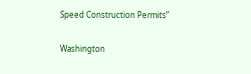Speed Construction Permits”

Washington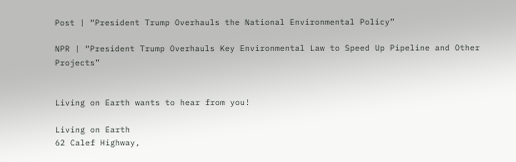Post | “President Trump Overhauls the National Environmental Policy”

NPR | “President Trump Overhauls Key Environmental Law to Speed Up Pipeline and Other Projects”


Living on Earth wants to hear from you!

Living on Earth
62 Calef Highway,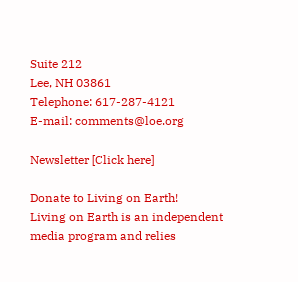Suite 212
Lee, NH 03861
Telephone: 617-287-4121
E-mail: comments@loe.org

Newsletter [Click here]

Donate to Living on Earth!
Living on Earth is an independent media program and relies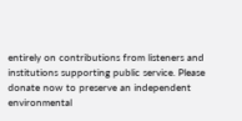entirely on contributions from listeners and institutions supporting public service. Please donate now to preserve an independent environmental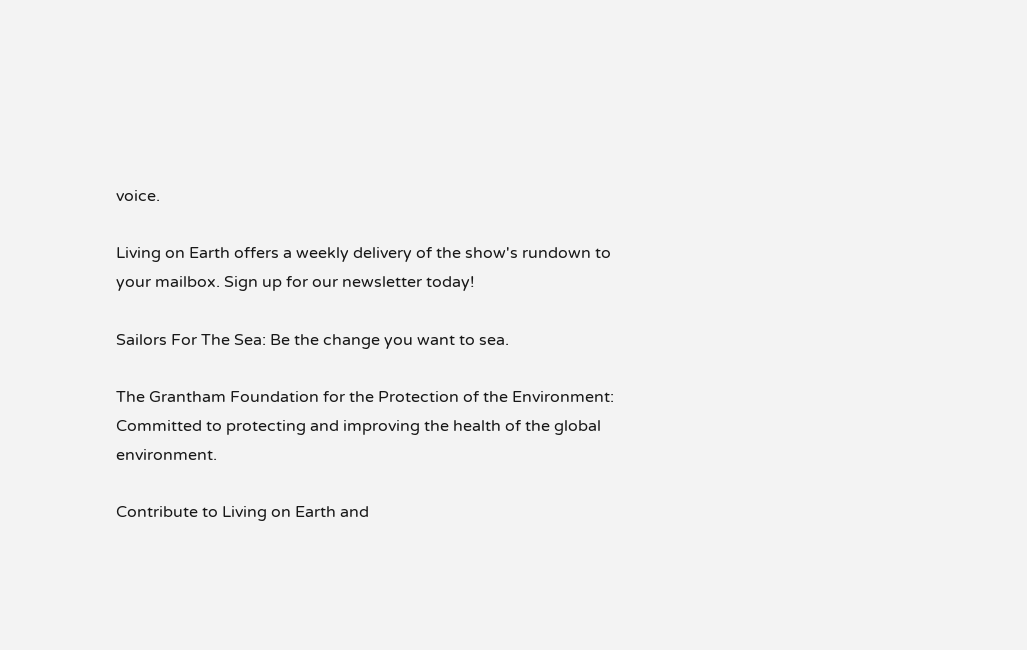voice.

Living on Earth offers a weekly delivery of the show's rundown to your mailbox. Sign up for our newsletter today!

Sailors For The Sea: Be the change you want to sea.

The Grantham Foundation for the Protection of the Environment: Committed to protecting and improving the health of the global environment.

Contribute to Living on Earth and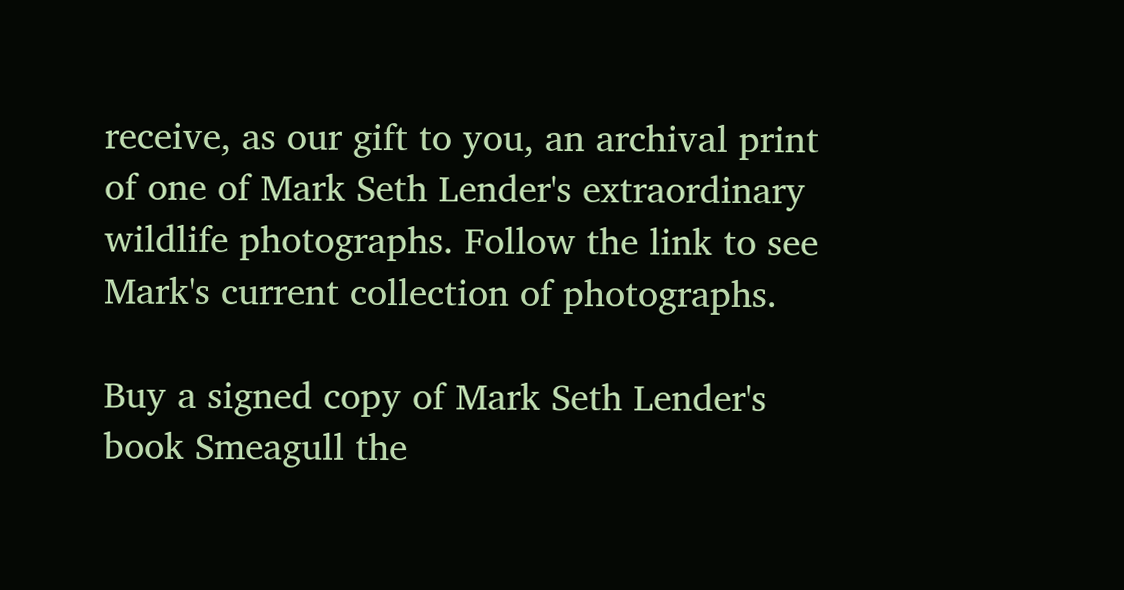receive, as our gift to you, an archival print of one of Mark Seth Lender's extraordinary wildlife photographs. Follow the link to see Mark's current collection of photographs.

Buy a signed copy of Mark Seth Lender's book Smeagull the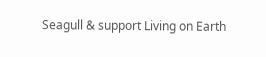Seagull & support Living on Earth